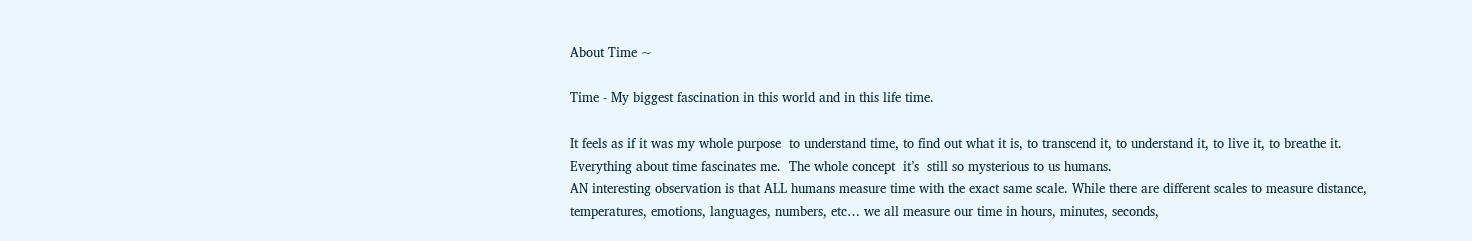About Time ~

Time - My biggest fascination in this world and in this life time.

It feels as if it was my whole purpose  to understand time, to find out what it is, to transcend it, to understand it, to live it, to breathe it.
Everything about time fascinates me.  The whole concept  it’s  still so mysterious to us humans.
AN interesting observation is that ALL humans measure time with the exact same scale. While there are different scales to measure distance, temperatures, emotions, languages, numbers, etc… we all measure our time in hours, minutes, seconds,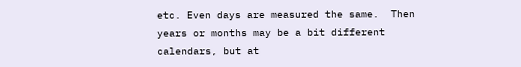etc. Even days are measured the same.  Then years or months may be a bit different calendars, but at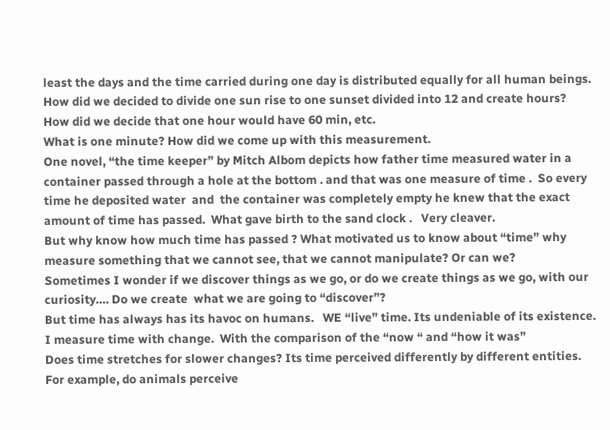least the days and the time carried during one day is distributed equally for all human beings.
How did we decided to divide one sun rise to one sunset divided into 12 and create hours?  How did we decide that one hour would have 60 min, etc.
What is one minute? How did we come up with this measurement.
One novel, “the time keeper” by Mitch Albom depicts how father time measured water in a container passed through a hole at the bottom . and that was one measure of time .  So every time he deposited water  and  the container was completely empty he knew that the exact amount of time has passed.  What gave birth to the sand clock .   Very cleaver.
But why know how much time has passed ? What motivated us to know about “time” why measure something that we cannot see, that we cannot manipulate? Or can we?
Sometimes I wonder if we discover things as we go, or do we create things as we go, with our curiosity…. Do we create  what we are going to “discover”?
But time has always has its havoc on humans.   WE “live” time. Its undeniable of its existence.
I measure time with change.  With the comparison of the “now “ and “how it was”
Does time stretches for slower changes? Its time perceived differently by different entities.
For example, do animals perceive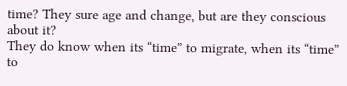time? They sure age and change, but are they conscious about it?
They do know when its “time” to migrate, when its “time” to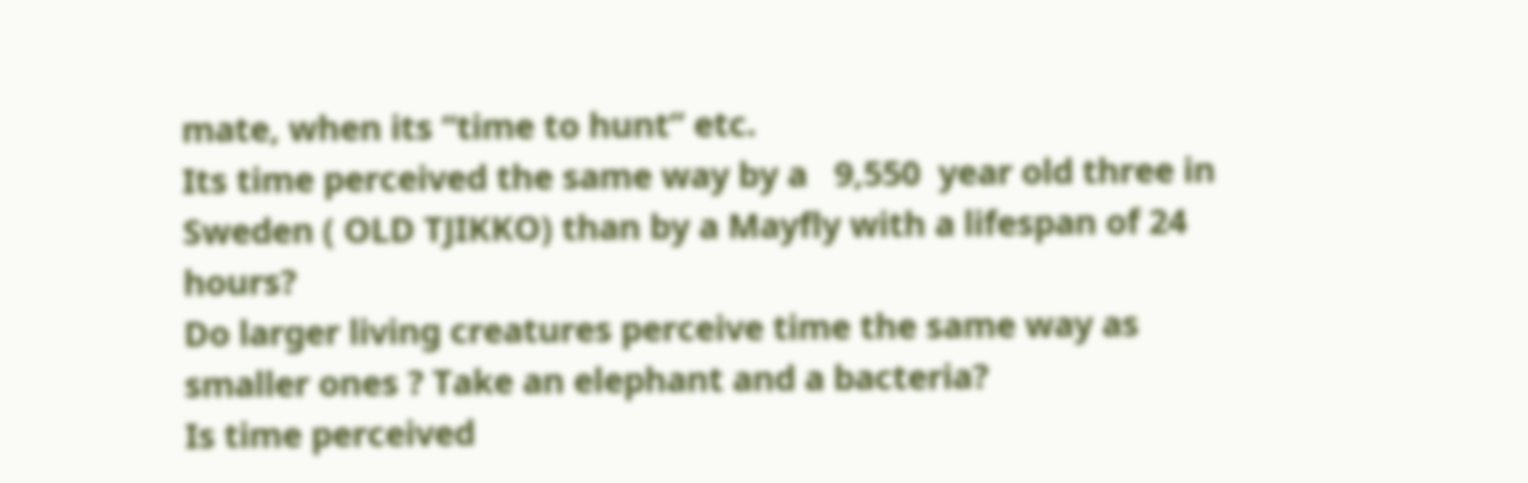mate, when its “time to hunt” etc.
Its time perceived the same way by a   9,550  year old three in Sweden ( OLD TJIKKO) than by a Mayfly with a lifespan of 24 hours?
Do larger living creatures perceive time the same way as smaller ones ? Take an elephant and a bacteria?
Is time perceived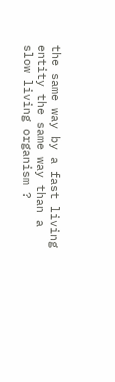the same way by a fast living entity the same way than a slow living organism ?